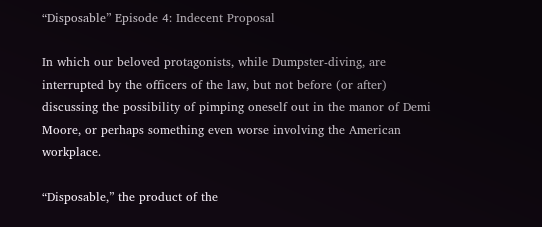“Disposable” Episode 4: Indecent Proposal

In which our beloved protagonists, while Dumpster-diving, are interrupted by the officers of the law, but not before (or after) discussing the possibility of pimping oneself out in the manor of Demi Moore, or perhaps something even worse involving the American workplace.

“Disposable,” the product of the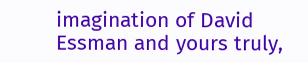imagination of David Essman and yours truly,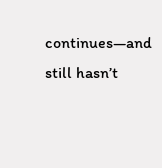continues—and still hasn’t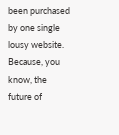been purchased by one single lousy website. Because, you know, the future of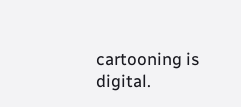cartooning is digital.